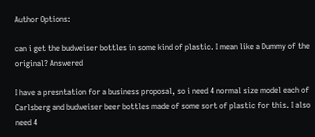Author Options:

can i get the budweiser bottles in some kind of plastic. I mean like a Dummy of the original? Answered

I have a presntation for a business proposal, so i need 4 normal size model each of Carlsberg and budweiser beer bottles made of some sort of plastic for this. I also need 4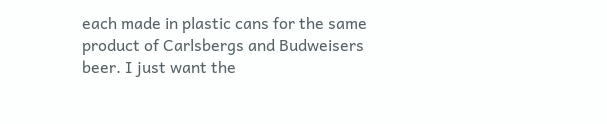each made in plastic cans for the same product of Carlsbergs and Budweisers beer. I just want the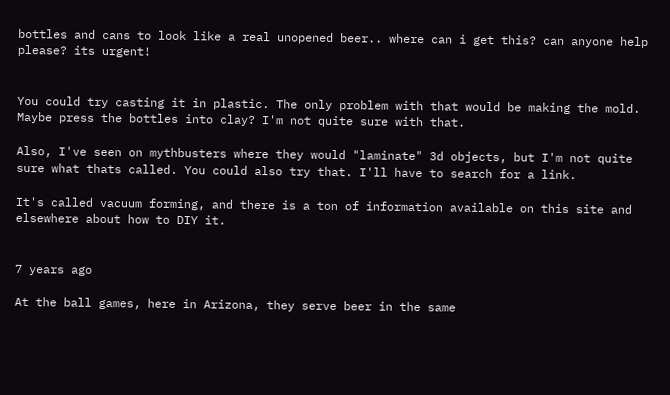bottles and cans to look like a real unopened beer.. where can i get this? can anyone help please? its urgent!


You could try casting it in plastic. The only problem with that would be making the mold. Maybe press the bottles into clay? I'm not quite sure with that.

Also, I've seen on mythbusters where they would "laminate" 3d objects, but I'm not quite sure what thats called. You could also try that. I'll have to search for a link.

It's called vacuum forming, and there is a ton of information available on this site and elsewhere about how to DIY it.


7 years ago

At the ball games, here in Arizona, they serve beer in the same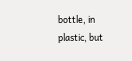bottle, in plastic, but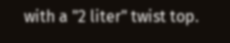with a "2 liter" twist top.